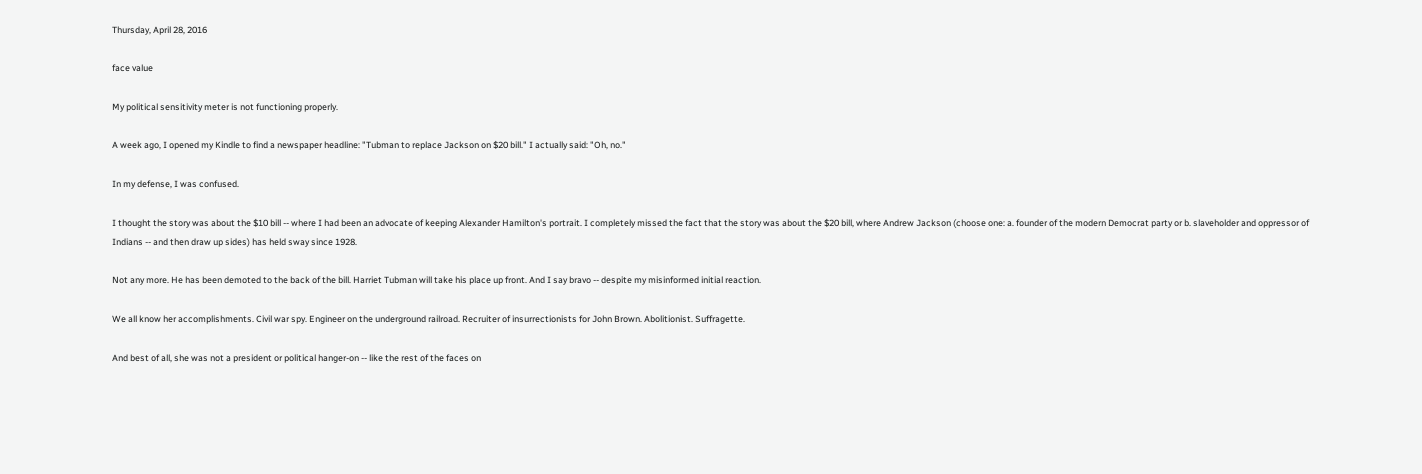Thursday, April 28, 2016

face value

My political sensitivity meter is not functioning properly.

A week ago, I opened my Kindle to find a newspaper headline: "Tubman to replace Jackson on $20 bill." I actually said: "Oh, no."

In my defense, I was confused.

I thought the story was about the $10 bill -- where I had been an advocate of keeping Alexander Hamilton's portrait. I completely missed the fact that the story was about the $20 bill, where Andrew Jackson (choose one: a. founder of the modern Democrat party or b. slaveholder and oppressor of Indians -- and then draw up sides) has held sway since 1928.

Not any more. He has been demoted to the back of the bill. Harriet Tubman will take his place up front. And I say bravo -- despite my misinformed initial reaction.

We all know her accomplishments. Civil war spy. Engineer on the underground railroad. Recruiter of insurrectionists for John Brown. Abolitionist. Suffragette.

And best of all, she was not a president or political hanger-on -- like the rest of the faces on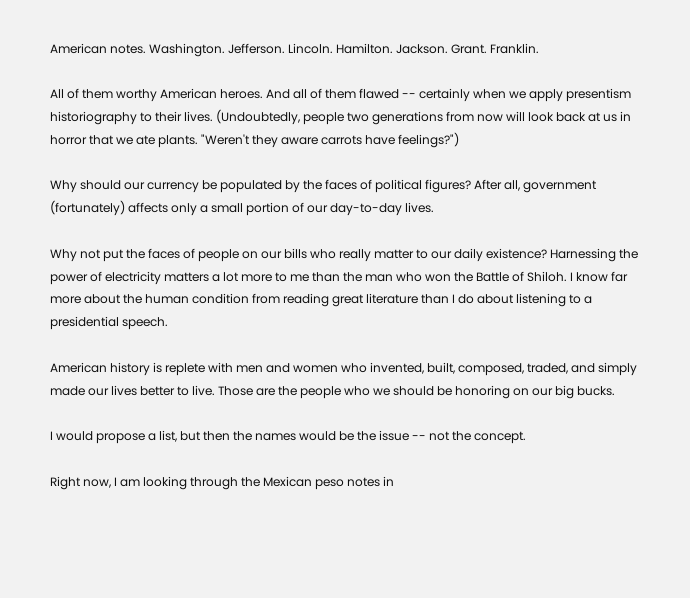American notes. Washington. Jefferson. Lincoln. Hamilton. Jackson. Grant. Franklin.

All of them worthy American heroes. And all of them flawed -- certainly when we apply presentism historiography to their lives. (Undoubtedly, people two generations from now will look back at us in horror that we ate plants. "Weren't they aware carrots have feelings?")

Why should our currency be populated by the faces of political figures? After all, government (fortunately) affects only a small portion of our day-to-day lives.

Why not put the faces of people on our bills who really matter to our daily existence? Harnessing the power of electricity matters a lot more to me than the man who won the Battle of Shiloh. I know far more about the human condition from reading great literature than I do about listening to a presidential speech.

American history is replete with men and women who invented, built, composed, traded, and simply made our lives better to live. Those are the people who we should be honoring on our big bucks.

I would propose a list, but then the names would be the issue -- not the concept.

Right now, I am looking through the Mexican peso notes in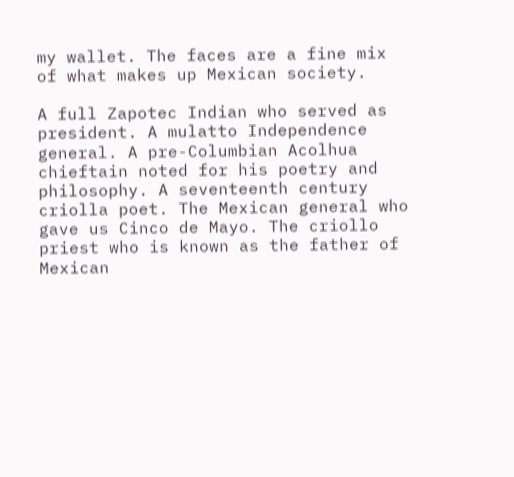my wallet. The faces are a fine mix of what makes up Mexican society.

A full Zapotec Indian who served as president. A mulatto Independence general. A pre-Columbian Acolhua chieftain noted for his poetry and philosophy. A seventeenth century criolla poet. The Mexican general who gave us Cinco de Mayo. The criollo priest who is known as the father of Mexican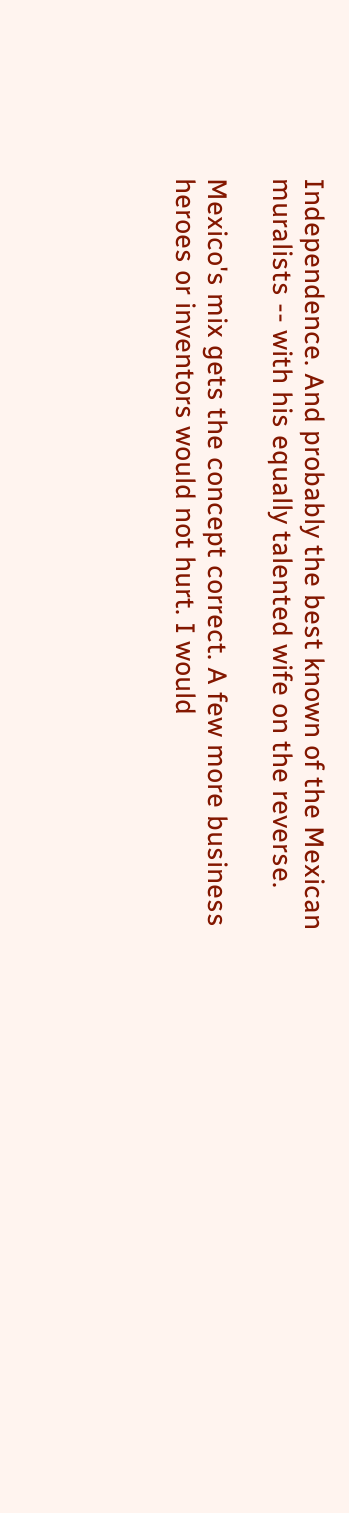Independence. And probably the best known of the Mexican muralists -- with his equally talented wife on the reverse.

Mexico's mix gets the concept correct. A few more business heroes or inventors would not hurt. I would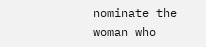nominate the woman who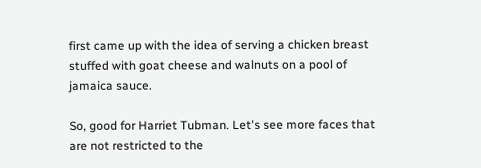first came up with the idea of serving a chicken breast stuffed with goat cheese and walnuts on a pool of jamaica sauce.

So, good for Harriet Tubman. Let's see more faces that are not restricted to the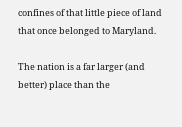confines of that little piece of land that once belonged to Maryland.

The nation is a far larger (and better) place than the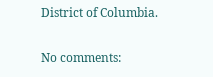District of Columbia.

No comments: